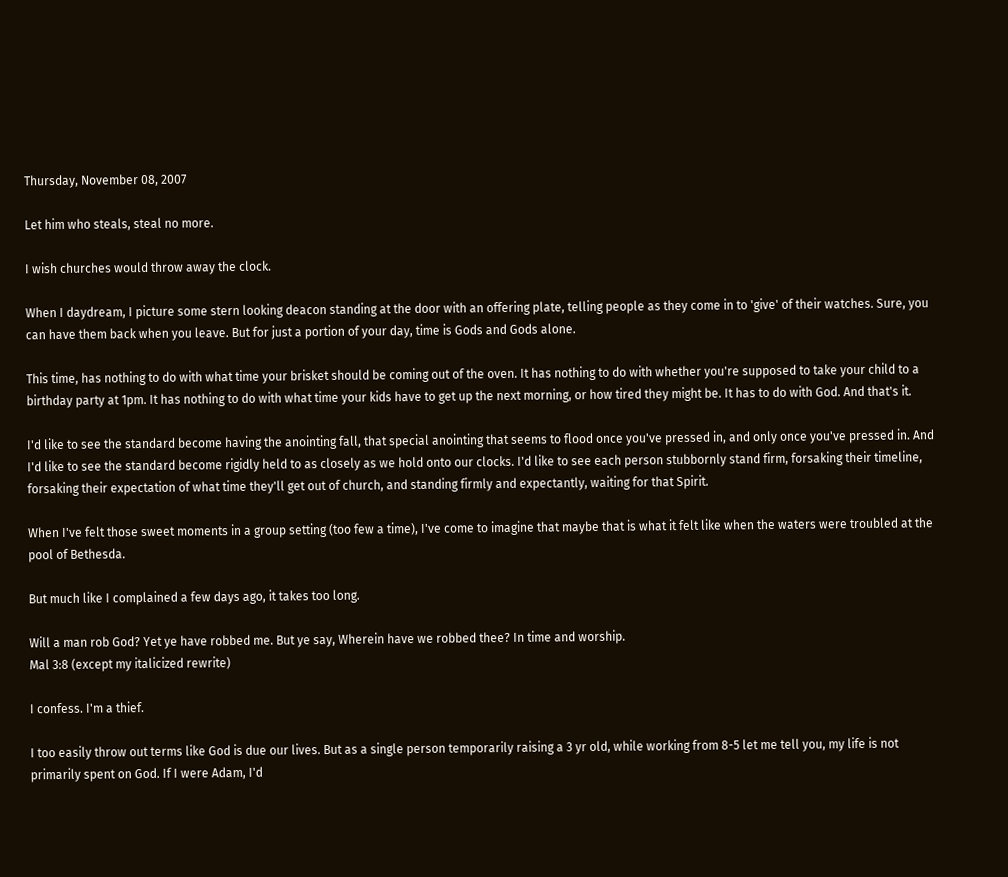Thursday, November 08, 2007

Let him who steals, steal no more.

I wish churches would throw away the clock.

When I daydream, I picture some stern looking deacon standing at the door with an offering plate, telling people as they come in to 'give' of their watches. Sure, you can have them back when you leave. But for just a portion of your day, time is Gods and Gods alone.

This time, has nothing to do with what time your brisket should be coming out of the oven. It has nothing to do with whether you're supposed to take your child to a birthday party at 1pm. It has nothing to do with what time your kids have to get up the next morning, or how tired they might be. It has to do with God. And that's it.

I'd like to see the standard become having the anointing fall, that special anointing that seems to flood once you've pressed in, and only once you've pressed in. And I'd like to see the standard become rigidly held to as closely as we hold onto our clocks. I'd like to see each person stubbornly stand firm, forsaking their timeline, forsaking their expectation of what time they'll get out of church, and standing firmly and expectantly, waiting for that Spirit.

When I've felt those sweet moments in a group setting (too few a time), I've come to imagine that maybe that is what it felt like when the waters were troubled at the pool of Bethesda.

But much like I complained a few days ago, it takes too long.

Will a man rob God? Yet ye have robbed me. But ye say, Wherein have we robbed thee? In time and worship.
Mal 3:8 (except my italicized rewrite)

I confess. I'm a thief.

I too easily throw out terms like God is due our lives. But as a single person temporarily raising a 3 yr old, while working from 8-5 let me tell you, my life is not primarily spent on God. If I were Adam, I'd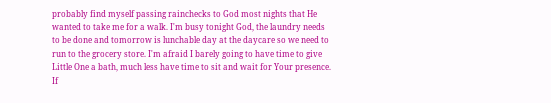probably find myself passing rainchecks to God most nights that He wanted to take me for a walk. I'm busy tonight God, the laundry needs to be done and tomorrow is lunchable day at the daycare so we need to run to the grocery store. I'm afraid I barely going to have time to give Little One a bath, much less have time to sit and wait for Your presence. If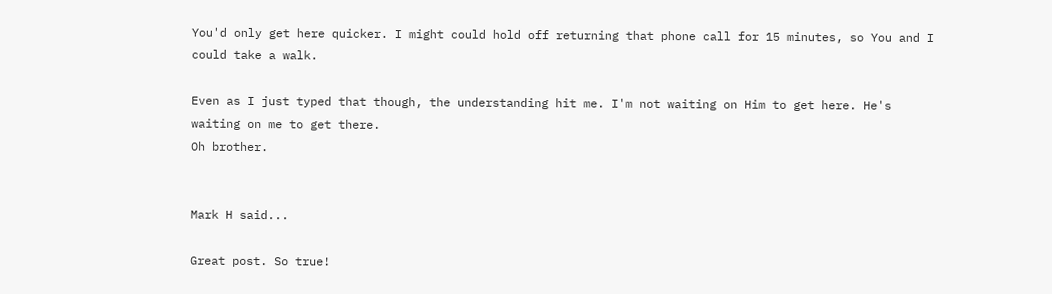You'd only get here quicker. I might could hold off returning that phone call for 15 minutes, so You and I could take a walk.

Even as I just typed that though, the understanding hit me. I'm not waiting on Him to get here. He's waiting on me to get there.
Oh brother.


Mark H said...

Great post. So true!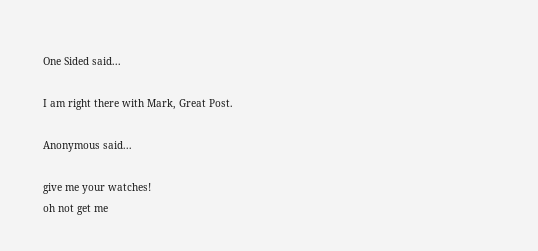One Sided said...

I am right there with Mark, Great Post.

Anonymous said...

give me your watches!
oh not get me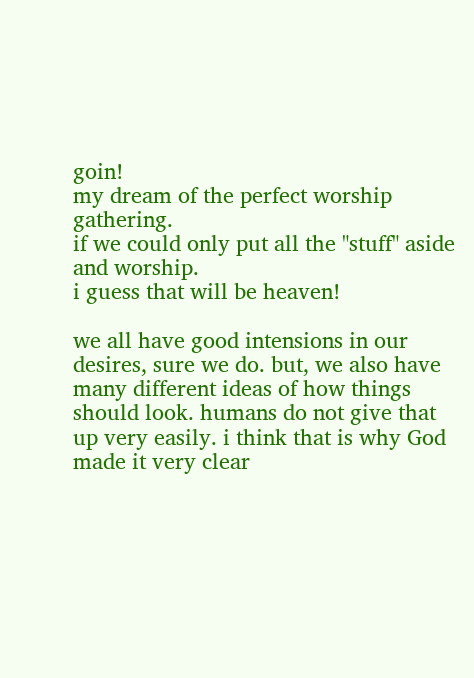goin!
my dream of the perfect worship gathering.
if we could only put all the "stuff" aside and worship.
i guess that will be heaven!

we all have good intensions in our desires, sure we do. but, we also have many different ideas of how things should look. humans do not give that up very easily. i think that is why God made it very clear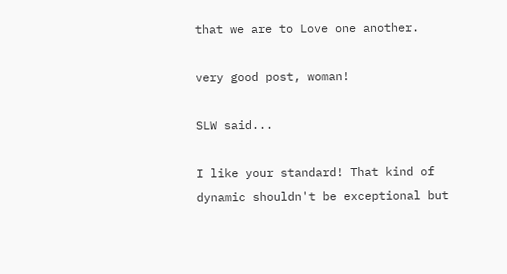that we are to Love one another.

very good post, woman!

SLW said...

I like your standard! That kind of dynamic shouldn't be exceptional but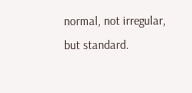normal, not irregular, but standard.